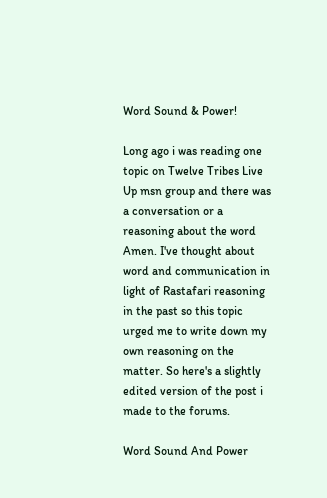Word Sound & Power!

Long ago i was reading one topic on Twelve Tribes Live Up msn group and there was a conversation or a reasoning about the word Amen. I've thought about word and communication in light of Rastafari reasoning in the past so this topic urged me to write down my own reasoning on the matter. So here's a slightly edited version of the post i made to the forums.

Word Sound And Power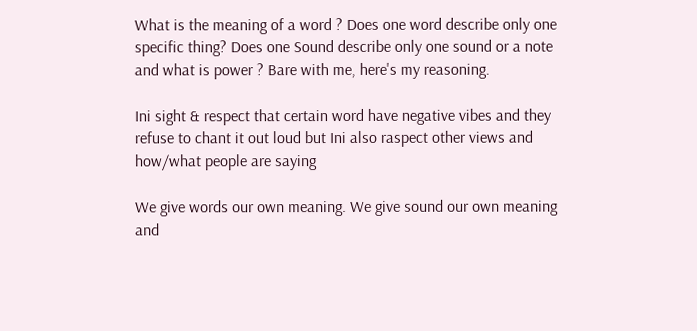What is the meaning of a word ? Does one word describe only one specific thing? Does one Sound describe only one sound or a note and what is power ? Bare with me, here's my reasoning.

Ini sight & respect that certain word have negative vibes and they refuse to chant it out loud but Ini also raspect other views and how/what people are saying

We give words our own meaning. We give sound our own meaning and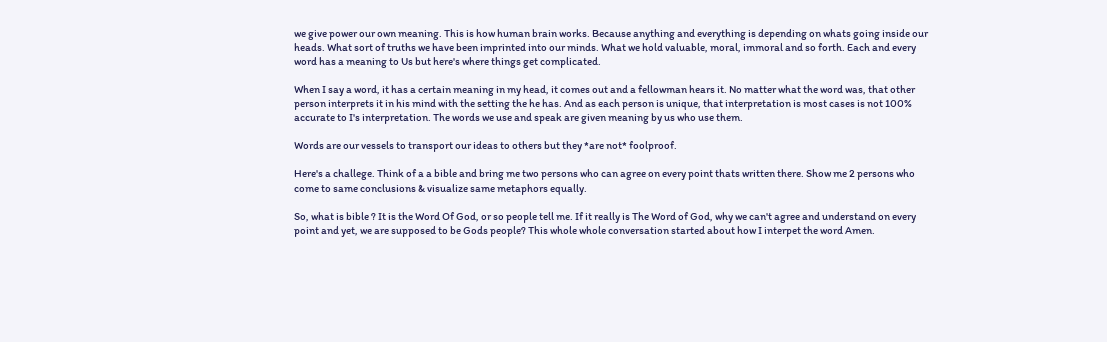we give power our own meaning. This is how human brain works. Because anything and everything is depending on whats going inside our heads. What sort of truths we have been imprinted into our minds. What we hold valuable, moral, immoral and so forth. Each and every word has a meaning to Us but here's where things get complicated.

When I say a word, it has a certain meaning in my head, it comes out and a fellowman hears it. No matter what the word was, that other person interprets it in his mind with the setting the he has. And as each person is unique, that interpretation is most cases is not 100% accurate to I's interpretation. The words we use and speak are given meaning by us who use them.

Words are our vessels to transport our ideas to others but they *are not* foolproof.

Here's a challege. Think of a a bible and bring me two persons who can agree on every point thats written there. Show me 2 persons who come to same conclusions & visualize same metaphors equally.

So, what is bible ? It is the Word Of God, or so people tell me. If it really is The Word of God, why we can't agree and understand on every point and yet, we are supposed to be Gods people? This whole whole conversation started about how I interpet the word Amen.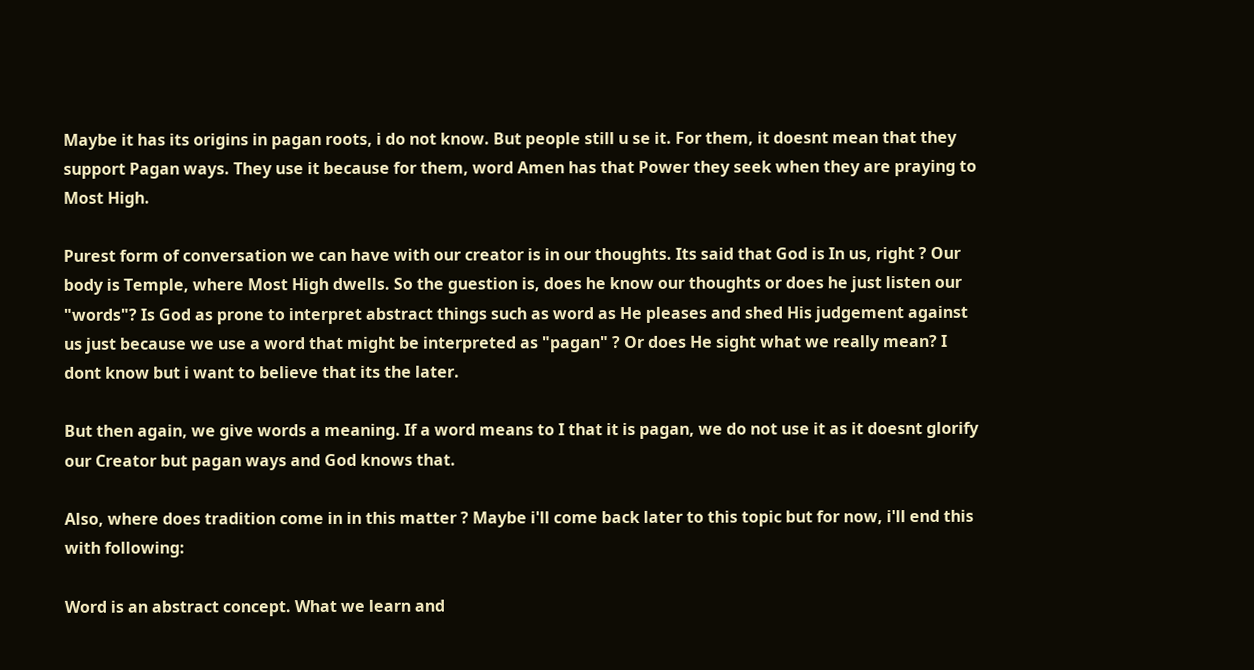Maybe it has its origins in pagan roots, i do not know. But people still u se it. For them, it doesnt mean that they support Pagan ways. They use it because for them, word Amen has that Power they seek when they are praying to Most High.

Purest form of conversation we can have with our creator is in our thoughts. Its said that God is In us, right ? Our body is Temple, where Most High dwells. So the guestion is, does he know our thoughts or does he just listen our "words"? Is God as prone to interpret abstract things such as word as He pleases and shed His judgement against us just because we use a word that might be interpreted as "pagan" ? Or does He sight what we really mean? I dont know but i want to believe that its the later.

But then again, we give words a meaning. If a word means to I that it is pagan, we do not use it as it doesnt glorify our Creator but pagan ways and God knows that.

Also, where does tradition come in in this matter ? Maybe i'll come back later to this topic but for now, i'll end this with following:

Word is an abstract concept. What we learn and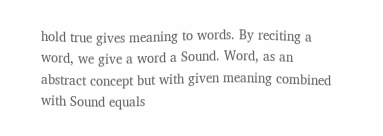hold true gives meaning to words. By reciting a word, we give a word a Sound. Word, as an abstract concept but with given meaning combined with Sound equals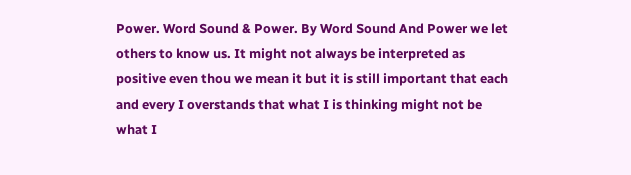Power. Word Sound & Power. By Word Sound And Power we let others to know us. It might not always be interpreted as positive even thou we mean it but it is still important that each and every I overstands that what I is thinking might not be what I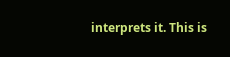interprets it. This is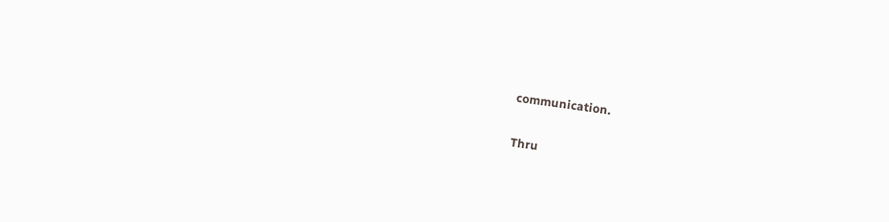communication.

Thru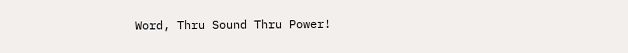Word, Thru Sound Thru Power!